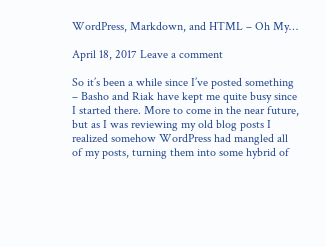WordPress, Markdown, and HTML – Oh My…

April 18, 2017 Leave a comment

So it’s been a while since I’ve posted something – Basho and Riak have kept me quite busy since I started there. More to come in the near future, but as I was reviewing my old blog posts I realized somehow WordPress had mangled all of my posts, turning them into some hybrid of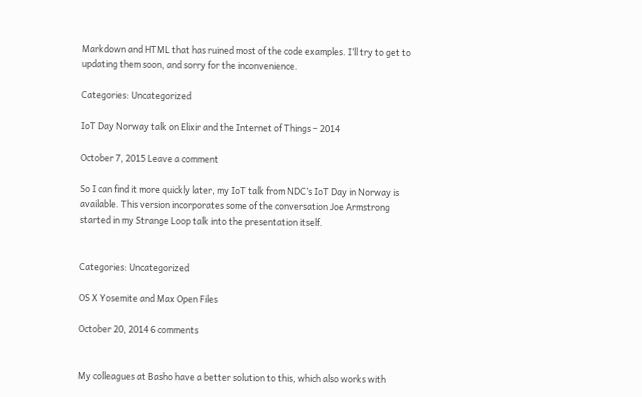Markdown and HTML that has ruined most of the code examples. I’ll try to get to updating them soon, and sorry for the inconvenience.

Categories: Uncategorized

IoT Day Norway talk on Elixir and the Internet of Things – 2014

October 7, 2015 Leave a comment

So I can find it more quickly later, my IoT talk from NDC’s IoT Day in Norway is available. This version incorporates some of the conversation Joe Armstrong started in my Strange Loop talk into the presentation itself.


Categories: Uncategorized

OS X Yosemite and Max Open Files

October 20, 2014 6 comments


My colleagues at Basho have a better solution to this, which also works with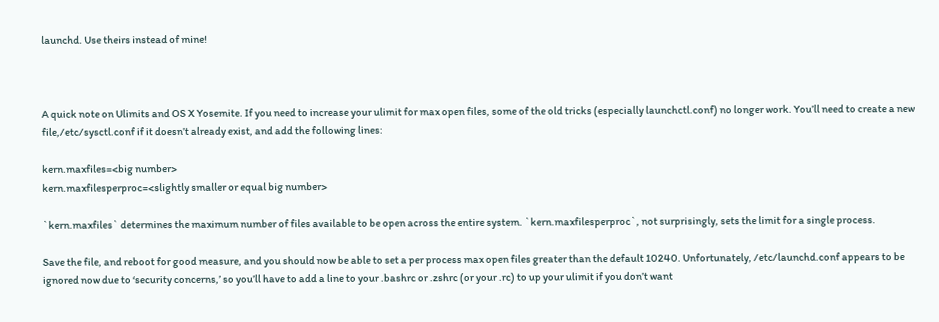launchd. Use theirs instead of mine!



A quick note on Ulimits and OS X Yosemite. If you need to increase your ulimit for max open files, some of the old tricks (especially launchctl.conf) no longer work. You’ll need to create a new file,/etc/sysctl.conf if it doesn’t already exist, and add the following lines:

kern.maxfiles=<big number>
kern.maxfilesperproc=<slightly smaller or equal big number>

`kern.maxfiles` determines the maximum number of files available to be open across the entire system. `kern.maxfilesperproc`, not surprisingly, sets the limit for a single process.

Save the file, and reboot for good measure, and you should now be able to set a per process max open files greater than the default 10240. Unfortunately, /etc/launchd.conf appears to be ignored now due to ‘security concerns,’ so you’ll have to add a line to your .bashrc or .zshrc (or your .rc) to up your ulimit if you don’t want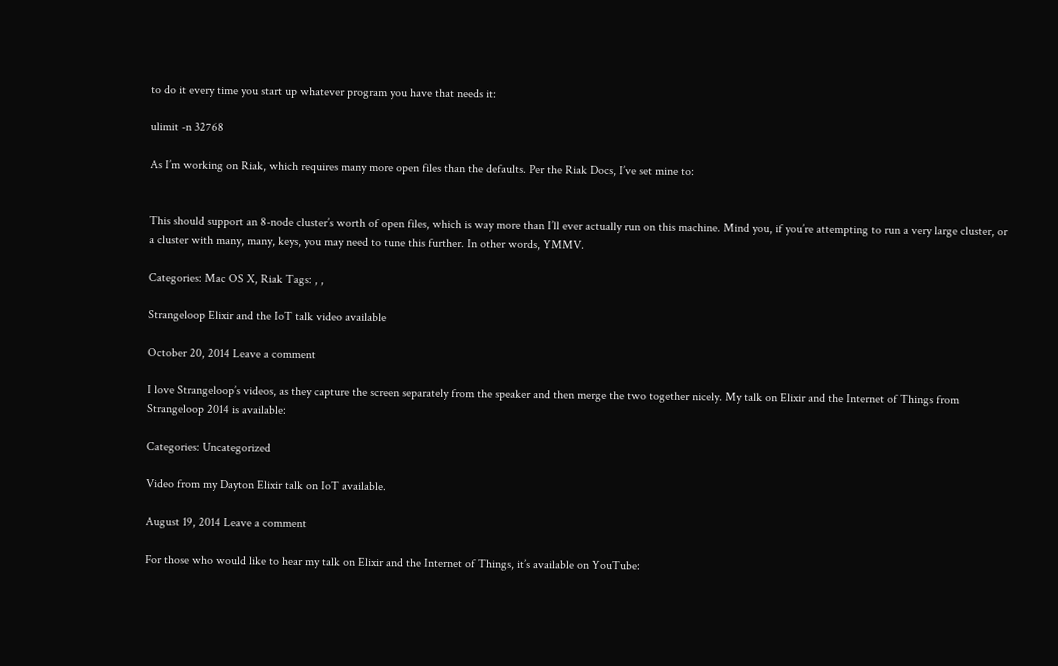to do it every time you start up whatever program you have that needs it:

ulimit -n 32768

As I’m working on Riak, which requires many more open files than the defaults. Per the Riak Docs, I’ve set mine to:


This should support an 8-node cluster’s worth of open files, which is way more than I’ll ever actually run on this machine. Mind you, if you’re attempting to run a very large cluster, or a cluster with many, many, keys, you may need to tune this further. In other words, YMMV.

Categories: Mac OS X, Riak Tags: , ,

Strangeloop Elixir and the IoT talk video available

October 20, 2014 Leave a comment

I love Strangeloop’s videos, as they capture the screen separately from the speaker and then merge the two together nicely. My talk on Elixir and the Internet of Things from Strangeloop 2014 is available:

Categories: Uncategorized

Video from my Dayton Elixir talk on IoT available.

August 19, 2014 Leave a comment

For those who would like to hear my talk on Elixir and the Internet of Things, it’s available on YouTube: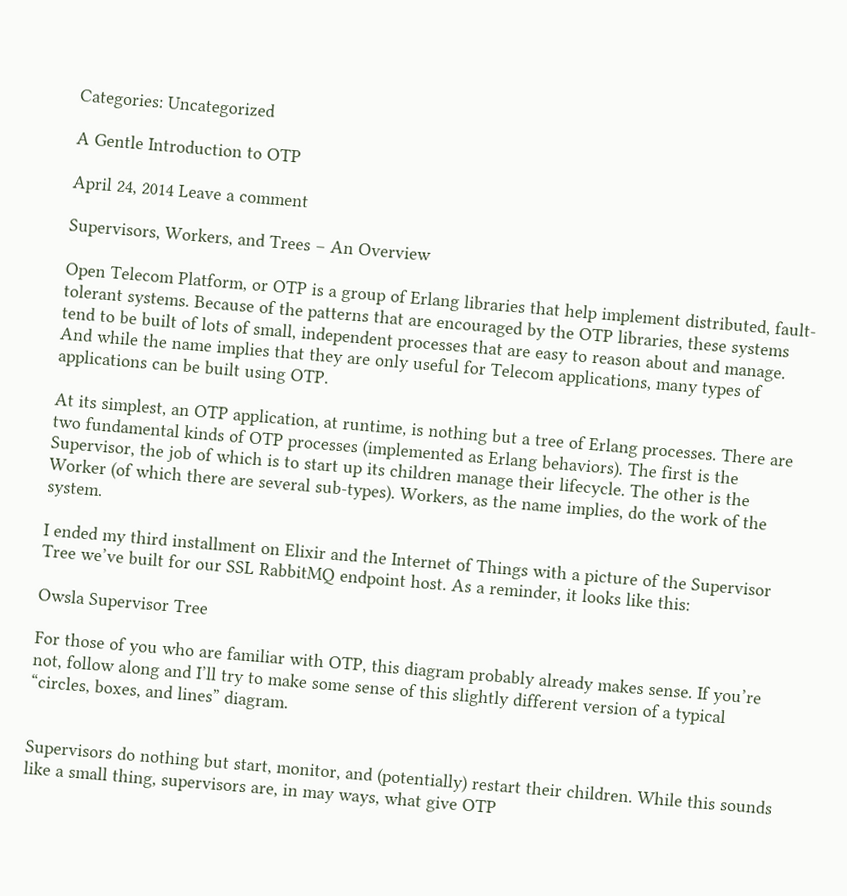Categories: Uncategorized

A Gentle Introduction to OTP

April 24, 2014 Leave a comment

Supervisors, Workers, and Trees – An Overview

Open Telecom Platform, or OTP is a group of Erlang libraries that help implement distributed, fault-tolerant systems. Because of the patterns that are encouraged by the OTP libraries, these systems tend to be built of lots of small, independent processes that are easy to reason about and manage. And while the name implies that they are only useful for Telecom applications, many types of applications can be built using OTP.

At its simplest, an OTP application, at runtime, is nothing but a tree of Erlang processes. There are two fundamental kinds of OTP processes (implemented as Erlang behaviors). The first is the Supervisor, the job of which is to start up its children manage their lifecycle. The other is the Worker (of which there are several sub-types). Workers, as the name implies, do the work of the system.

I ended my third installment on Elixir and the Internet of Things with a picture of the Supervisor Tree we’ve built for our SSL RabbitMQ endpoint host. As a reminder, it looks like this:

Owsla Supervisor Tree

For those of you who are familiar with OTP, this diagram probably already makes sense. If you’re not, follow along and I’ll try to make some sense of this slightly different version of a typical “circles, boxes, and lines” diagram.


Supervisors do nothing but start, monitor, and (potentially) restart their children. While this sounds like a small thing, supervisors are, in may ways, what give OTP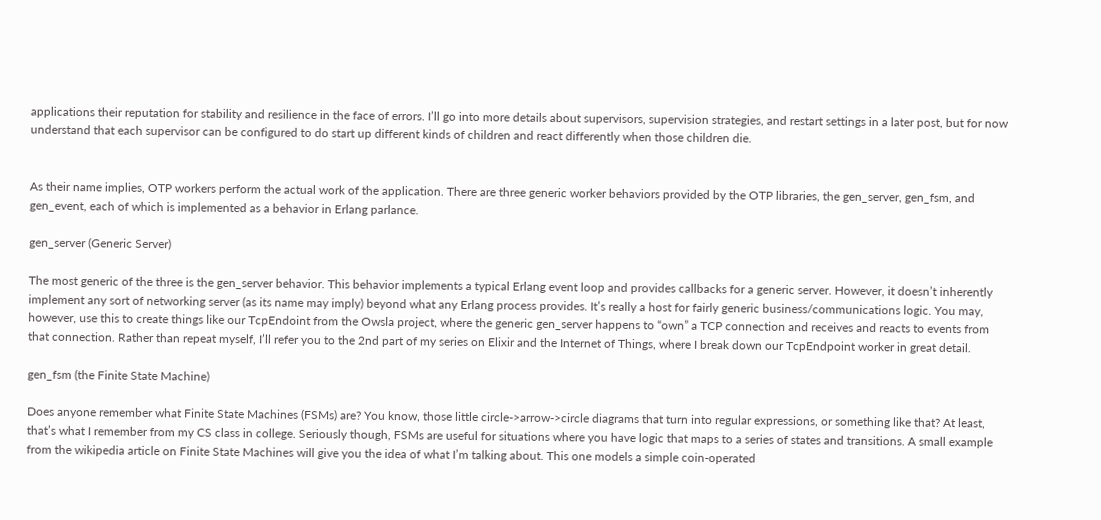applications their reputation for stability and resilience in the face of errors. I’ll go into more details about supervisors, supervision strategies, and restart settings in a later post, but for now understand that each supervisor can be configured to do start up different kinds of children and react differently when those children die.


As their name implies, OTP workers perform the actual work of the application. There are three generic worker behaviors provided by the OTP libraries, the gen_server, gen_fsm, and gen_event, each of which is implemented as a behavior in Erlang parlance.

gen_server (Generic Server)

The most generic of the three is the gen_server behavior. This behavior implements a typical Erlang event loop and provides callbacks for a generic server. However, it doesn’t inherently implement any sort of networking server (as its name may imply) beyond what any Erlang process provides. It’s really a host for fairly generic business/communications logic. You may, however, use this to create things like our TcpEndoint from the Owsla project, where the generic gen_server happens to “own” a TCP connection and receives and reacts to events from that connection. Rather than repeat myself, I’ll refer you to the 2nd part of my series on Elixir and the Internet of Things, where I break down our TcpEndpoint worker in great detail.

gen_fsm (the Finite State Machine)

Does anyone remember what Finite State Machines (FSMs) are? You know, those little circle->arrow->circle diagrams that turn into regular expressions, or something like that? At least, that’s what I remember from my CS class in college. Seriously though, FSMs are useful for situations where you have logic that maps to a series of states and transitions. A small example from the wikipedia article on Finite State Machines will give you the idea of what I’m talking about. This one models a simple coin-operated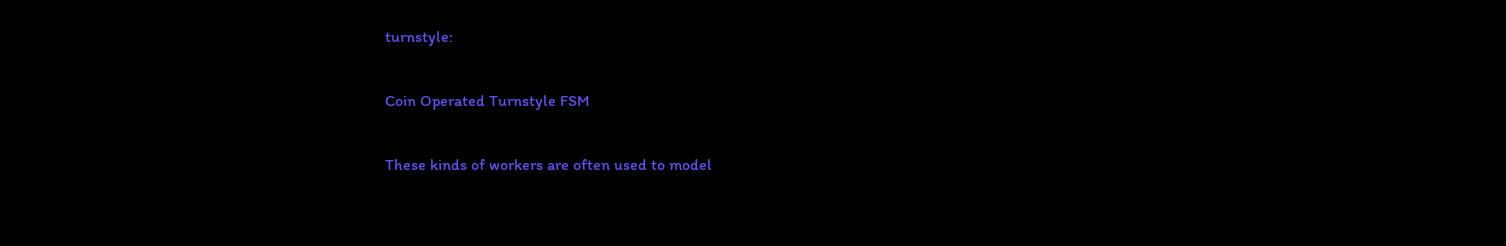turnstyle:

Coin Operated Turnstyle FSM

These kinds of workers are often used to model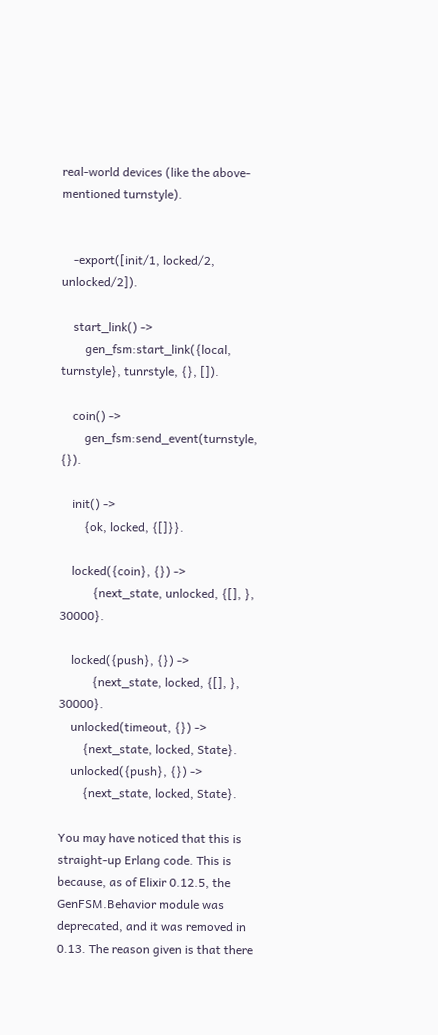real-world devices (like the above-mentioned turnstyle).


    -export([init/1, locked/2, unlocked/2]).

    start_link() ->
        gen_fsm:start_link({local, turnstyle}, tunrstyle, {}, []).

    coin() ->
        gen_fsm:send_event(turnstyle, {}).

    init() ->
        {ok, locked, {[]}}.

    locked({coin}, {}) ->
           {next_state, unlocked, {[], }, 30000}.

    locked({push}, {}) ->
           {next_state, locked, {[], }, 30000}.
    unlocked(timeout, {}) ->
        {next_state, locked, State}.
    unlocked({push}, {}) ->
        {next_state, locked, State}.

You may have noticed that this is straight-up Erlang code. This is because, as of Elixir 0.12.5, the GenFSM.Behavior module was deprecated, and it was removed in 0.13. The reason given is that there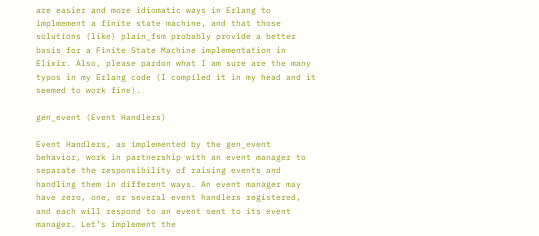are easier and more idiomatic ways in Erlang to implmement a finite state machine, and that those solutions (like) plain_fsm probably provide a better basis for a Finite State Machine implementation in Elixir. Also, please pardon what I am sure are the many typos in my Erlang code (I compiled it in my head and it seemed to work fine).

gen_event (Event Handlers)

Event Handlers, as implemented by the gen_event behavior, work in partnership with an event manager to separate the responsibility of raising events and handling them in different ways. An event manager may have zero, one, or several event handlers registered, and each will respond to an event sent to its event manager. Let’s implement the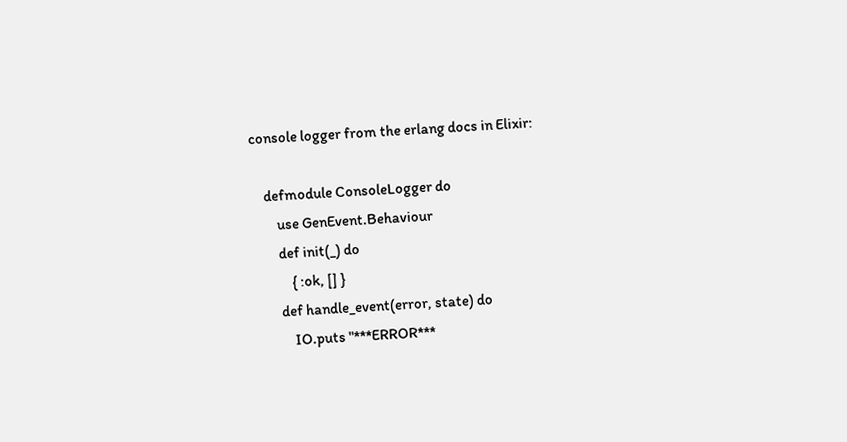console logger from the erlang docs in Elixir:

    defmodule ConsoleLogger do
        use GenEvent.Behaviour
        def init(_) do
            { :ok, [] }
        def handle_event(error, state) do
            IO.puts "***ERROR***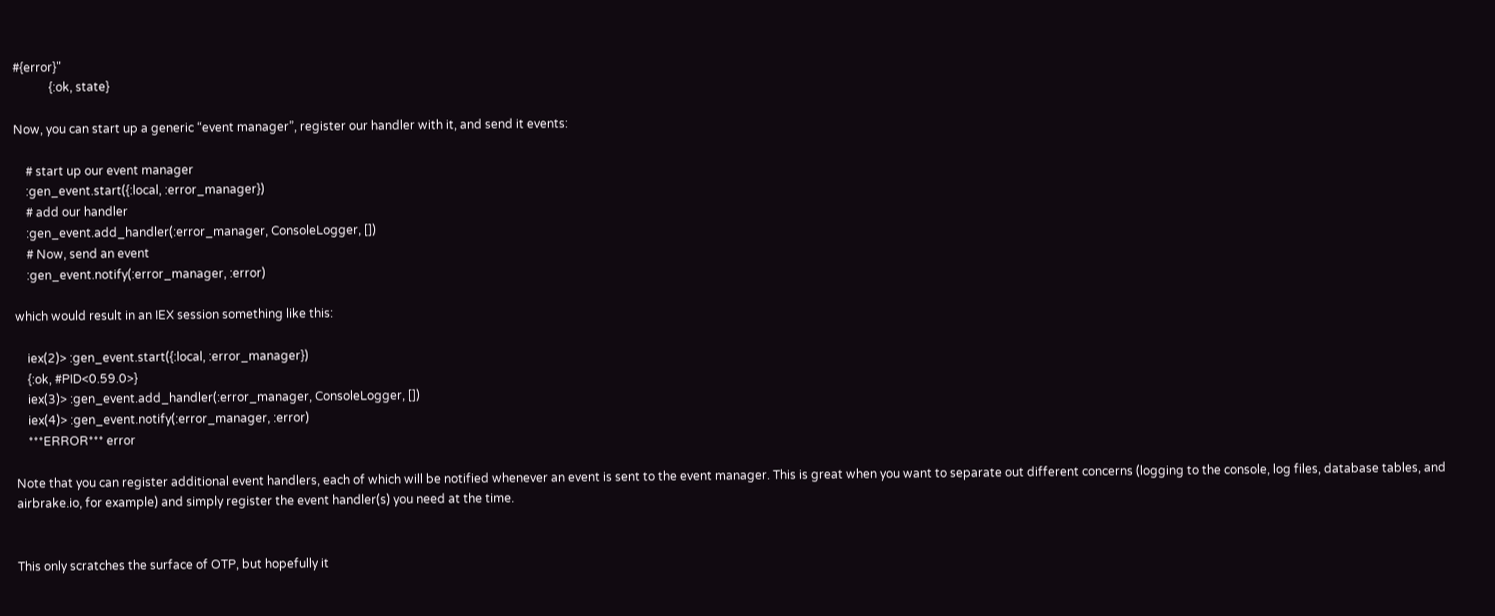#{error}"
            {:ok, state}

Now, you can start up a generic “event manager”, register our handler with it, and send it events:

    # start up our event manager
    :gen_event.start({:local, :error_manager})
    # add our handler
    :gen_event.add_handler(:error_manager, ConsoleLogger, [])
    # Now, send an event
    :gen_event.notify(:error_manager, :error)

which would result in an IEX session something like this:

    iex(2)> :gen_event.start({:local, :error_manager})
    {:ok, #PID<0.59.0>}
    iex(3)> :gen_event.add_handler(:error_manager, ConsoleLogger, [])
    iex(4)> :gen_event.notify(:error_manager, :error)
    ***ERROR*** error

Note that you can register additional event handlers, each of which will be notified whenever an event is sent to the event manager. This is great when you want to separate out different concerns (logging to the console, log files, database tables, and airbrake.io, for example) and simply register the event handler(s) you need at the time.


This only scratches the surface of OTP, but hopefully it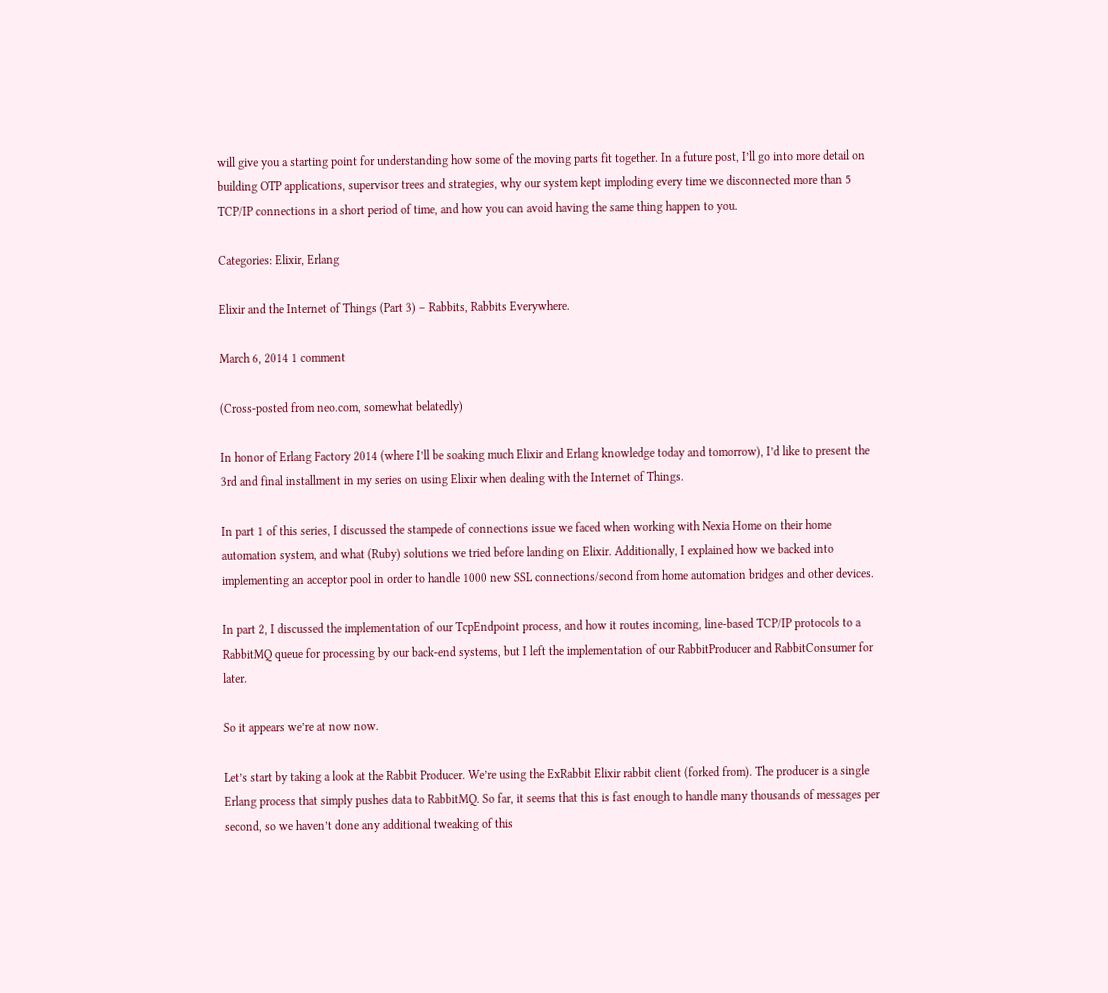will give you a starting point for understanding how some of the moving parts fit together. In a future post, I’ll go into more detail on building OTP applications, supervisor trees and strategies, why our system kept imploding every time we disconnected more than 5 TCP/IP connections in a short period of time, and how you can avoid having the same thing happen to you.

Categories: Elixir, Erlang

Elixir and the Internet of Things (Part 3) – Rabbits, Rabbits Everywhere.

March 6, 2014 1 comment

(Cross-posted from neo.com, somewhat belatedly)

In honor of Erlang Factory 2014 (where I’ll be soaking much Elixir and Erlang knowledge today and tomorrow), I’d like to present the 3rd and final installment in my series on using Elixir when dealing with the Internet of Things.

In part 1 of this series, I discussed the stampede of connections issue we faced when working with Nexia Home on their home automation system, and what (Ruby) solutions we tried before landing on Elixir. Additionally, I explained how we backed into implementing an acceptor pool in order to handle 1000 new SSL connections/second from home automation bridges and other devices.

In part 2, I discussed the implementation of our TcpEndpoint process, and how it routes incoming, line-based TCP/IP protocols to a RabbitMQ queue for processing by our back-end systems, but I left the implementation of our RabbitProducer and RabbitConsumer for later.

So it appears we’re at now now.

Let’s start by taking a look at the Rabbit Producer. We’re using the ExRabbit Elixir rabbit client (forked from). The producer is a single Erlang process that simply pushes data to RabbitMQ. So far, it seems that this is fast enough to handle many thousands of messages per second, so we haven’t done any additional tweaking of this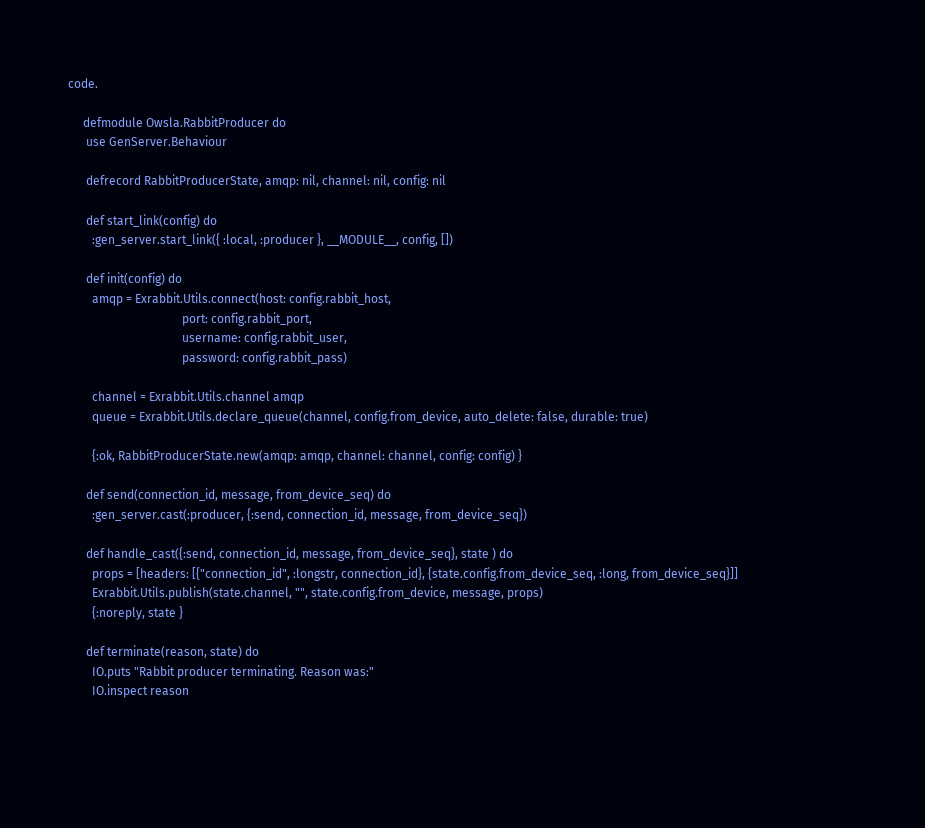code.

     defmodule Owsla.RabbitProducer do
      use GenServer.Behaviour

      defrecord RabbitProducerState, amqp: nil, channel: nil, config: nil

      def start_link(config) do
        :gen_server.start_link({ :local, :producer }, __MODULE__, config, [])

      def init(config) do
        amqp = Exrabbit.Utils.connect(host: config.rabbit_host,
                                      port: config.rabbit_port,
                                      username: config.rabbit_user,
                                      password: config.rabbit_pass)

        channel = Exrabbit.Utils.channel amqp
        queue = Exrabbit.Utils.declare_queue(channel, config.from_device, auto_delete: false, durable: true)

        {:ok, RabbitProducerState.new(amqp: amqp, channel: channel, config: config) }

      def send(connection_id, message, from_device_seq) do
        :gen_server.cast(:producer, {:send, connection_id, message, from_device_seq})

      def handle_cast({:send, connection_id, message, from_device_seq}, state ) do
        props = [headers: [{"connection_id", :longstr, connection_id}, {state.config.from_device_seq, :long, from_device_seq}]]
        Exrabbit.Utils.publish(state.channel, "", state.config.from_device, message, props)
        {:noreply, state }

      def terminate(reason, state) do
        IO.puts "Rabbit producer terminating. Reason was:"
        IO.inspect reason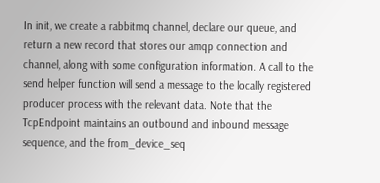In init, we create a rabbitmq channel, declare our queue, and return a new record that stores our amqp connection and channel, along with some configuration information. A call to the send helper function will send a message to the locally registered producer process with the relevant data. Note that the TcpEndpoint maintains an outbound and inbound message sequence, and the from_device_seq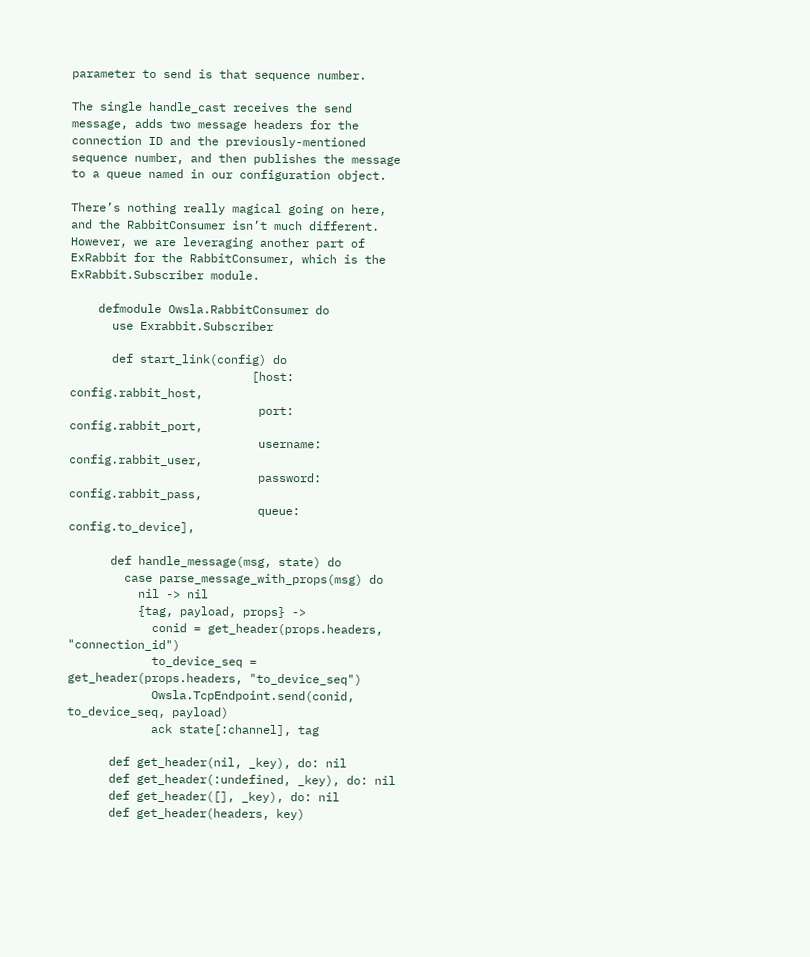parameter to send is that sequence number.

The single handle_cast receives the send message, adds two message headers for the connection ID and the previously-mentioned sequence number, and then publishes the message to a queue named in our configuration object.

There’s nothing really magical going on here, and the RabbitConsumer isn’t much different. However, we are leveraging another part of ExRabbit for the RabbitConsumer, which is the ExRabbit.Subscriber module.

    defmodule Owsla.RabbitConsumer do
      use Exrabbit.Subscriber

      def start_link(config) do
                          [host: config.rabbit_host,
                           port: config.rabbit_port,
                           username: config.rabbit_user,
                           password: config.rabbit_pass,
                           queue: config.to_device],

      def handle_message(msg, state) do
        case parse_message_with_props(msg) do
          nil -> nil
          {tag, payload, props} ->
            conid = get_header(props.headers, "connection_id")
            to_device_seq = get_header(props.headers, "to_device_seq")
            Owsla.TcpEndpoint.send(conid, to_device_seq, payload)
            ack state[:channel], tag

      def get_header(nil, _key), do: nil
      def get_header(:undefined, _key), do: nil
      def get_header([], _key), do: nil
      def get_header(headers, key)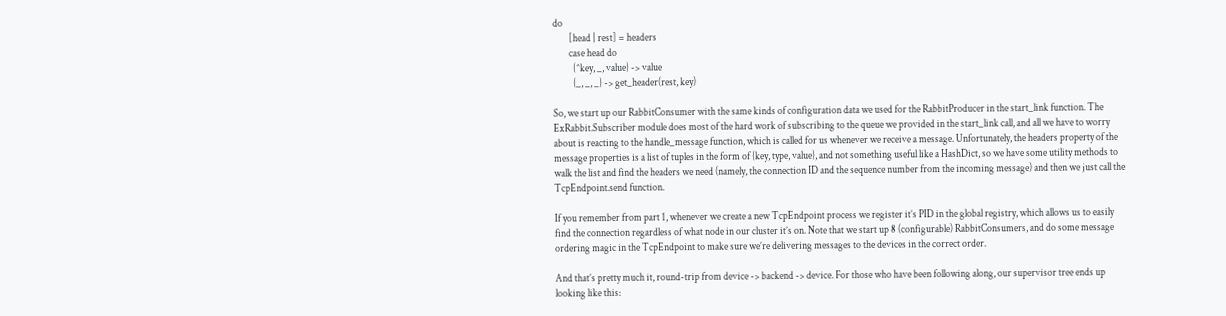do
        [head | rest] = headers
        case head do
          {^key, _, value} -> value
          {_, _, _} -> get_header(rest, key)

So, we start up our RabbitConsumer with the same kinds of configuration data we used for the RabbitProducer in the start_link function. The ExRabbit.Subscriber module does most of the hard work of subscribing to the queue we provided in the start_link call, and all we have to worry about is reacting to the handle_message function, which is called for us whenever we receive a message. Unfortunately, the headers property of the message properties is a list of tuples in the form of {key, type, value}, and not something useful like a HashDict, so we have some utility methods to walk the list and find the headers we need (namely, the connection ID and the sequence number from the incoming message) and then we just call the TcpEndpoint.send function.

If you remember from part 1, whenever we create a new TcpEndpoint process we register it’s PID in the global registry, which allows us to easily find the connection regardless of what node in our cluster it’s on. Note that we start up 8 (configurable) RabbitConsumers, and do some message ordering magic in the TcpEndpoint to make sure we’re delivering messages to the devices in the correct order.

And that’s pretty much it, round-trip from device -> backend -> device. For those who have been following along, our supervisor tree ends up looking like this: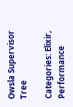Owsla Supervisor Tree

Categories: Elixir, Performance